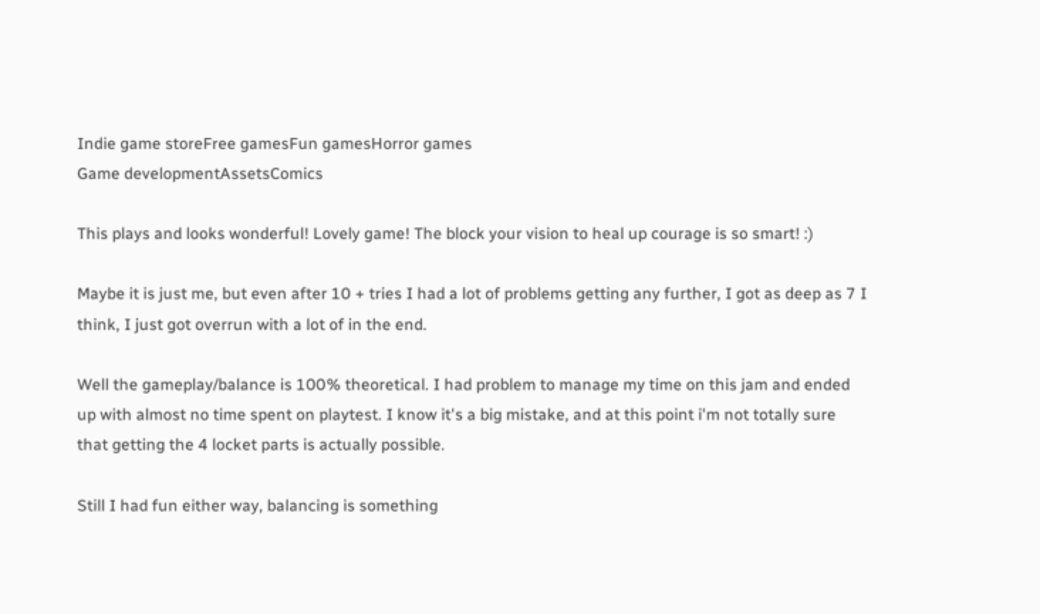Indie game storeFree gamesFun gamesHorror games
Game developmentAssetsComics

This plays and looks wonderful! Lovely game! The block your vision to heal up courage is so smart! :)

Maybe it is just me, but even after 10 + tries I had a lot of problems getting any further, I got as deep as 7 I think, I just got overrun with a lot of in the end.

Well the gameplay/balance is 100% theoretical. I had problem to manage my time on this jam and ended up with almost no time spent on playtest. I know it's a big mistake, and at this point i'm not totally sure that getting the 4 locket parts is actually possible.

Still I had fun either way, balancing is something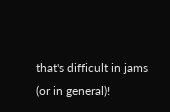that's difficult in jams (or in general)!